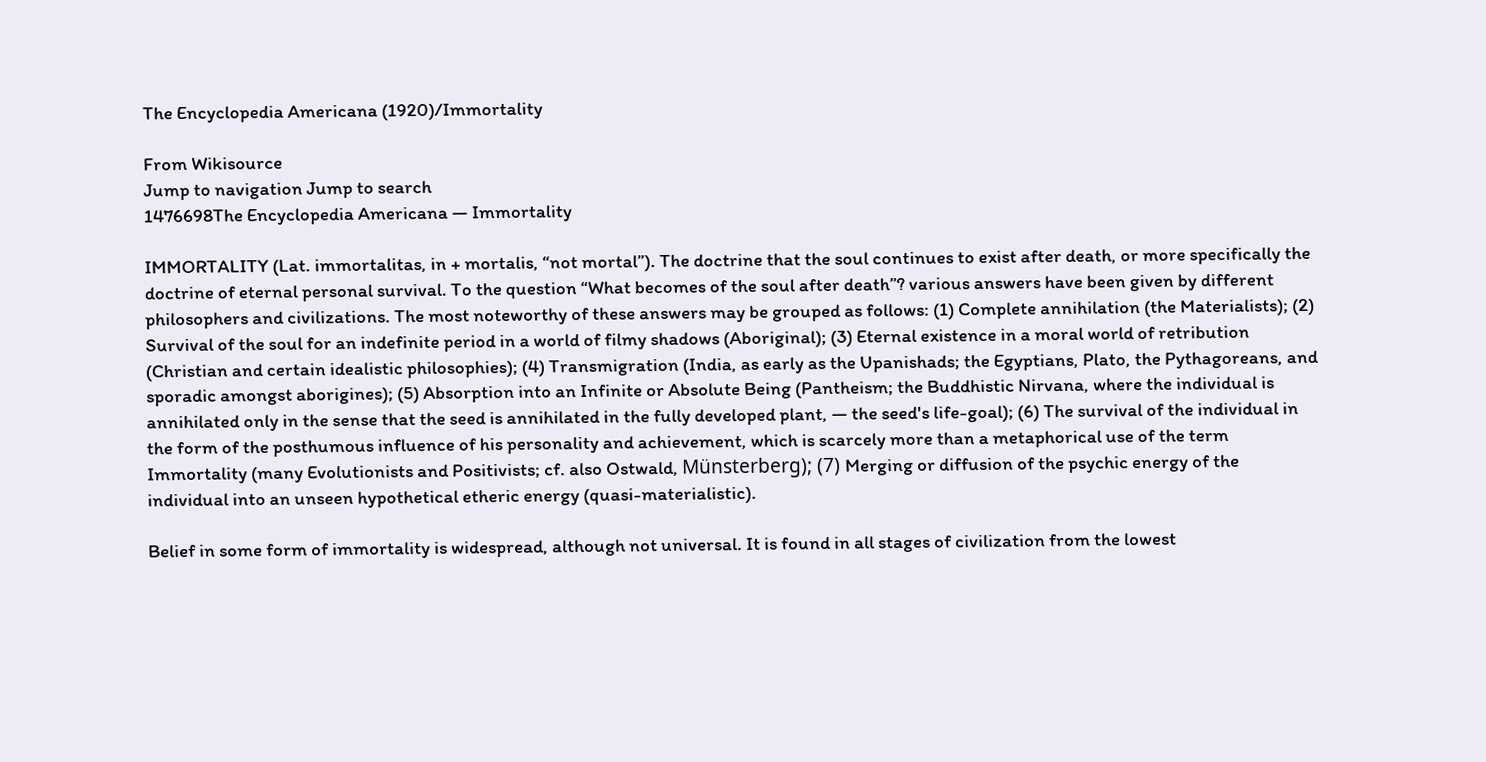The Encyclopedia Americana (1920)/Immortality

From Wikisource
Jump to navigation Jump to search
1476698The Encyclopedia Americana — Immortality

IMMORTALITY (Lat. immortalitas, in + mortalis, “not mortal”). The doctrine that the soul continues to exist after death, or more specifically the doctrine of eternal personal survival. To the question “What becomes of the soul after death”? various answers have been given by different philosophers and civilizations. The most noteworthy of these answers may be grouped as follows: (1) Complete annihilation (the Materialists); (2) Survival of the soul for an indefinite period in a world of filmy shadows (Aboriginal); (3) Eternal existence in a moral world of retribution (Christian and certain idealistic philosophies); (4) Transmigration (India, as early as the Upanishads; the Egyptians, Plato, the Pythagoreans, and sporadic amongst aborigines); (5) Absorption into an Infinite or Absolute Being (Pantheism; the Buddhistic Nirvana, where the individual is annihilated only in the sense that the seed is annihilated in the fully developed plant, — the seed's life-goal); (6) The survival of the individual in the form of the posthumous influence of his personality and achievement, which is scarcely more than a metaphorical use of the term Immortality (many Evolutionists and Positivists; cf. also Ostwald, Münsterberg); (7) Merging or diffusion of the psychic energy of the individual into an unseen hypothetical etheric energy (quasi-materialistic).

Belief in some form of immortality is widespread, although not universal. It is found in all stages of civilization from the lowest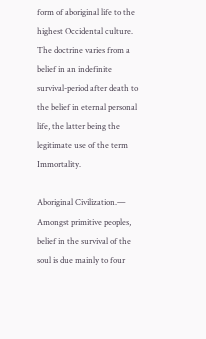form of aboriginal life to the highest Occidental culture. The doctrine varies from a belief in an indefinite survival-period after death to the belief in eternal personal life, the latter being the legitimate use of the term Immortality.

Aboriginal Civilization.— Amongst primitive peoples, belief in the survival of the soul is due mainly to four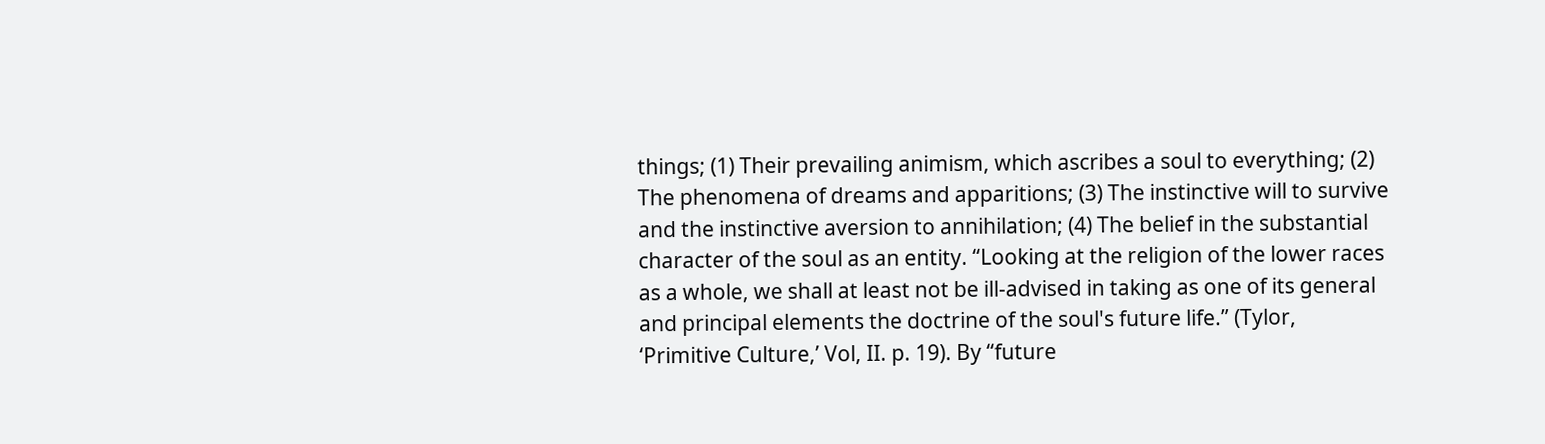things; (1) Their prevailing animism, which ascribes a soul to everything; (2) The phenomena of dreams and apparitions; (3) The instinctive will to survive and the instinctive aversion to annihilation; (4) The belief in the substantial character of the soul as an entity. “Looking at the religion of the lower races as a whole, we shall at least not be ill-advised in taking as one of its general and principal elements the doctrine of the soul's future life.” (Tylor, ‘Primitive Culture,’ Vol, II. p. 19). By “future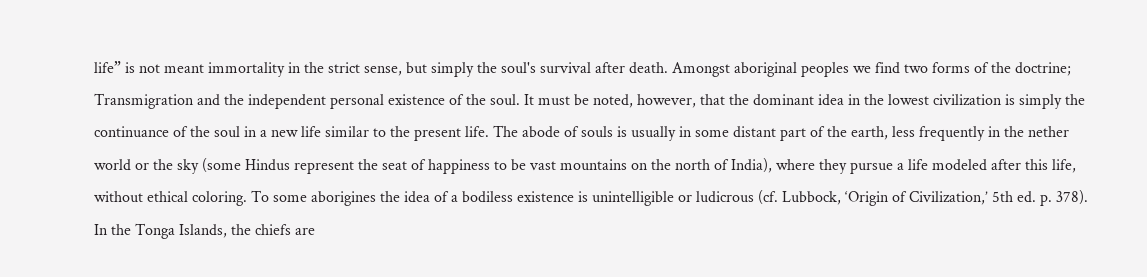life” is not meant immortality in the strict sense, but simply the soul's survival after death. Amongst aboriginal peoples we find two forms of the doctrine; Transmigration and the independent personal existence of the soul. It must be noted, however, that the dominant idea in the lowest civilization is simply the continuance of the soul in a new life similar to the present life. The abode of souls is usually in some distant part of the earth, less frequently in the nether world or the sky (some Hindus represent the seat of happiness to be vast mountains on the north of India), where they pursue a life modeled after this life, without ethical coloring. To some aborigines the idea of a bodiless existence is unintelligible or ludicrous (cf. Lubbock, ‘Origin of Civilization,’ 5th ed. p. 378). In the Tonga Islands, the chiefs are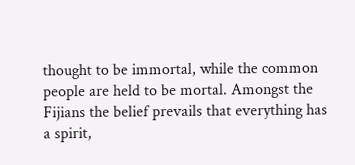thought to be immortal, while the common people are held to be mortal. Amongst the Fijians the belief prevails that everything has a spirit,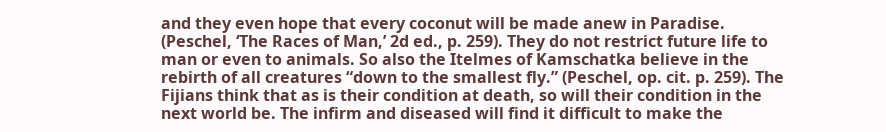and they even hope that every coconut will be made anew in Paradise. (Peschel, ‘The Races of Man,’ 2d ed., p. 259). They do not restrict future life to man or even to animals. So also the Itelmes of Kamschatka believe in the rebirth of all creatures “down to the smallest fly.” (Peschel, op. cit. p. 259). The Fijians think that as is their condition at death, so will their condition in the next world be. The infirm and diseased will find it difficult to make the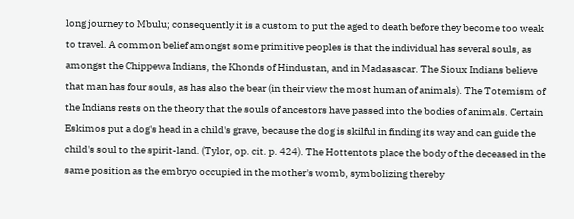long journey to Mbulu; consequently it is a custom to put the aged to death before they become too weak to travel. A common belief amongst some primitive peoples is that the individual has several souls, as amongst the Chippewa Indians, the Khonds of Hindustan, and in Madasascar. The Sioux Indians believe that man has four souls, as has also the bear (in their view the most human of animals). The Totemism of the Indians rests on the theory that the souls of ancestors have passed into the bodies of animals. Certain Eskimos put a dog's head in a child's grave, because the dog is skilful in finding its way and can guide the child's soul to the spirit-land. (Tylor, op. cit. p. 424). The Hottentots place the body of the deceased in the same position as the embryo occupied in the mother's womb, symbolizing thereby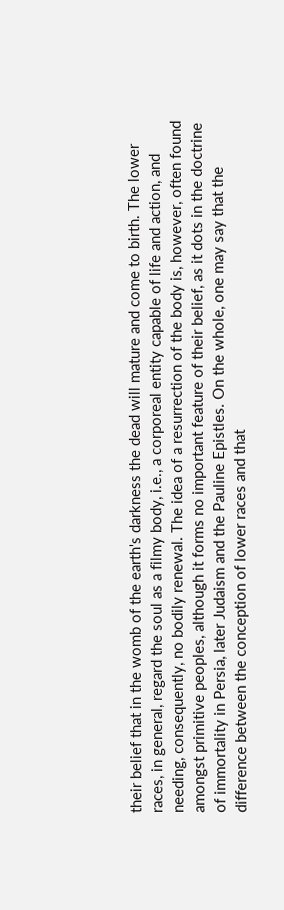their belief that in the womb of the earth's darkness the dead will mature and come to birth. The lower races, in general, regard the soul as a filmy body, i.e., a corporeal entity capable of life and action, and needing, consequently, no bodily renewal. The idea of a resurrection of the body is, however, often found amongst primitive peoples, although it forms no important feature of their belief, as it dots in the doctrine of immortality in Persia, later Judaism and the Pauline Epistles. On the whole, one may say that the difference between the conception of lower races and that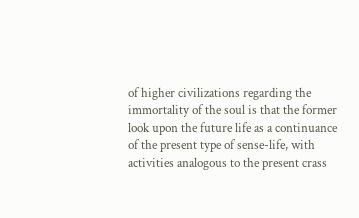of higher civilizations regarding the immortality of the soul is that the former look upon the future life as a continuance of the present type of sense-life, with activities analogous to the present crass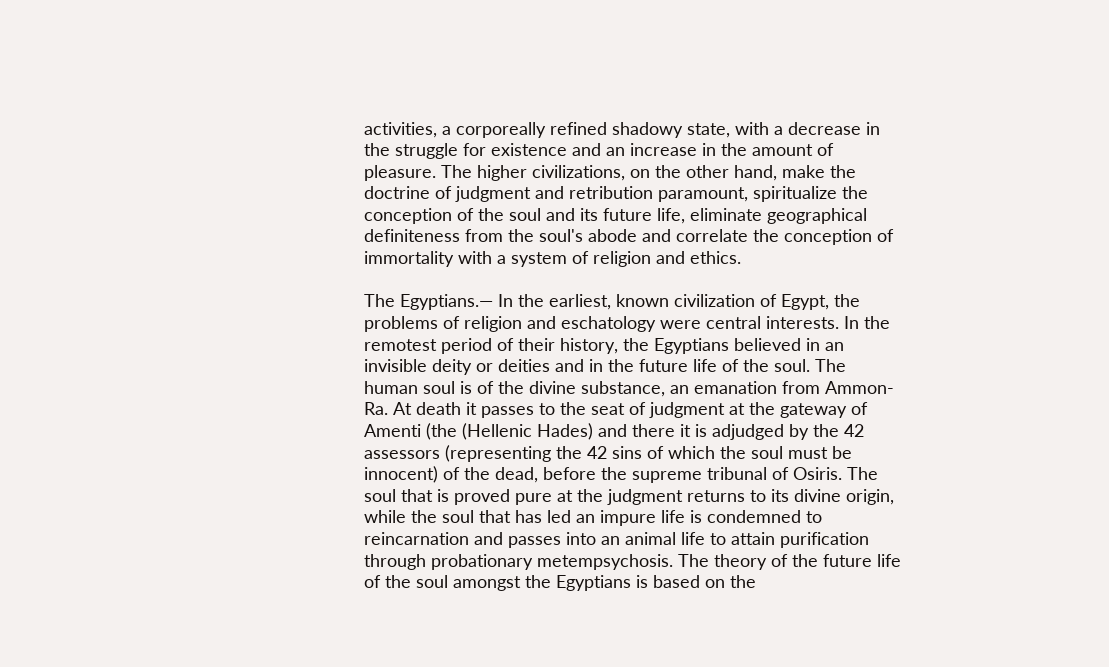activities, a corporeally refined shadowy state, with a decrease in the struggle for existence and an increase in the amount of pleasure. The higher civilizations, on the other hand, make the doctrine of judgment and retribution paramount, spiritualize the conception of the soul and its future life, eliminate geographical definiteness from the soul's abode and correlate the conception of immortality with a system of religion and ethics.

The Egyptians.— In the earliest, known civilization of Egypt, the problems of religion and eschatology were central interests. In the remotest period of their history, the Egyptians believed in an invisible deity or deities and in the future life of the soul. The human soul is of the divine substance, an emanation from Ammon-Ra. At death it passes to the seat of judgment at the gateway of Amenti (the (Hellenic Hades) and there it is adjudged by the 42 assessors (representing the 42 sins of which the soul must be innocent) of the dead, before the supreme tribunal of Osiris. The soul that is proved pure at the judgment returns to its divine origin, while the soul that has led an impure life is condemned to reincarnation and passes into an animal life to attain purification through probationary metempsychosis. The theory of the future life of the soul amongst the Egyptians is based on the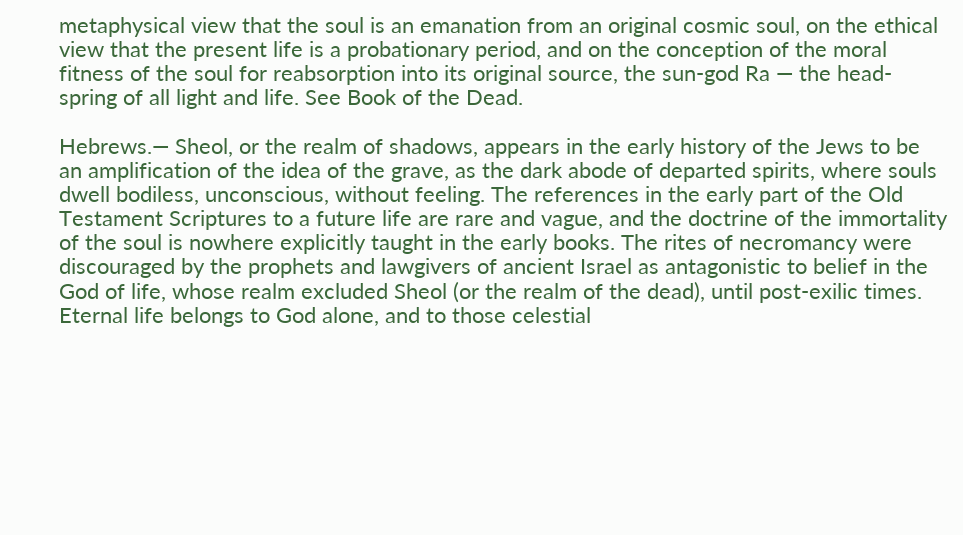metaphysical view that the soul is an emanation from an original cosmic soul, on the ethical view that the present life is a probationary period, and on the conception of the moral fitness of the soul for reabsorption into its original source, the sun-god Ra — the head-spring of all light and life. See Book of the Dead.

Hebrews.— Sheol, or the realm of shadows, appears in the early history of the Jews to be an amplification of the idea of the grave, as the dark abode of departed spirits, where souls dwell bodiless, unconscious, without feeling. The references in the early part of the Old Testament Scriptures to a future life are rare and vague, and the doctrine of the immortality of the soul is nowhere explicitly taught in the early books. The rites of necromancy were discouraged by the prophets and lawgivers of ancient Israel as antagonistic to belief in the God of life, whose realm excluded Sheol (or the realm of the dead), until post-exilic times. Eternal life belongs to God alone, and to those celestial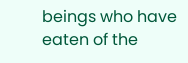beings who have eaten of the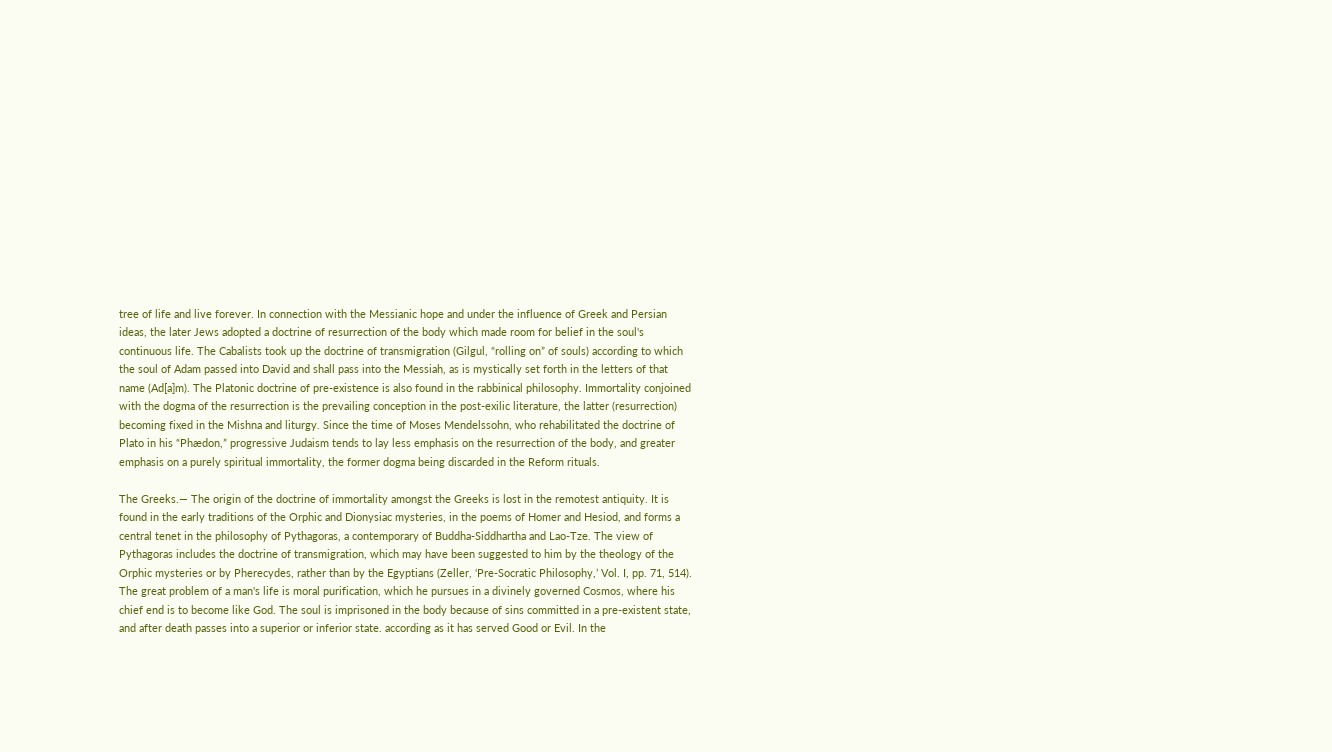tree of life and live forever. In connection with the Messianic hope and under the influence of Greek and Persian ideas, the later Jews adopted a doctrine of resurrection of the body which made room for belief in the soul's continuous life. The Cabalists took up the doctrine of transmigration (Gilgul, “rolling on” of souls) according to which the soul of Adam passed into David and shall pass into the Messiah, as is mystically set forth in the letters of that name (Ad[a]m). The Platonic doctrine of pre-existence is also found in the rabbinical philosophy. Immortality conjoined with the dogma of the resurrection is the prevailing conception in the post-exilic literature, the latter (resurrection) becoming fixed in the Mishna and liturgy. Since the time of Moses Mendelssohn, who rehabilitated the doctrine of Plato in his “Phædon,” progressive Judaism tends to lay less emphasis on the resurrection of the body, and greater emphasis on a purely spiritual immortality, the former dogma being discarded in the Reform rituals.

The Greeks.— The origin of the doctrine of immortality amongst the Greeks is lost in the remotest antiquity. It is found in the early traditions of the Orphic and Dionysiac mysteries, in the poems of Homer and Hesiod, and forms a central tenet in the philosophy of Pythagoras, a contemporary of Buddha-Siddhartha and Lao-Tze. The view of Pythagoras includes the doctrine of transmigration, which may have been suggested to him by the theology of the Orphic mysteries or by Pherecydes, rather than by the Egyptians (Zeller, ‘Pre-Socratic Philosophy,’ Vol. I, pp. 71, 514). The great problem of a man's life is moral purification, which he pursues in a divinely governed Cosmos, where his chief end is to become like God. The soul is imprisoned in the body because of sins committed in a pre-existent state, and after death passes into a superior or inferior state. according as it has served Good or Evil. In the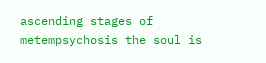ascending stages of metempsychosis the soul is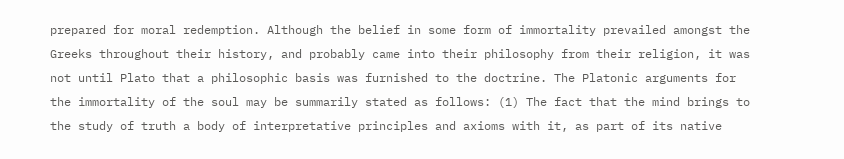prepared for moral redemption. Although the belief in some form of immortality prevailed amongst the Greeks throughout their history, and probably came into their philosophy from their religion, it was not until Plato that a philosophic basis was furnished to the doctrine. The Platonic arguments for the immortality of the soul may be summarily stated as follows: (1) The fact that the mind brings to the study of truth a body of interpretative principles and axioms with it, as part of its native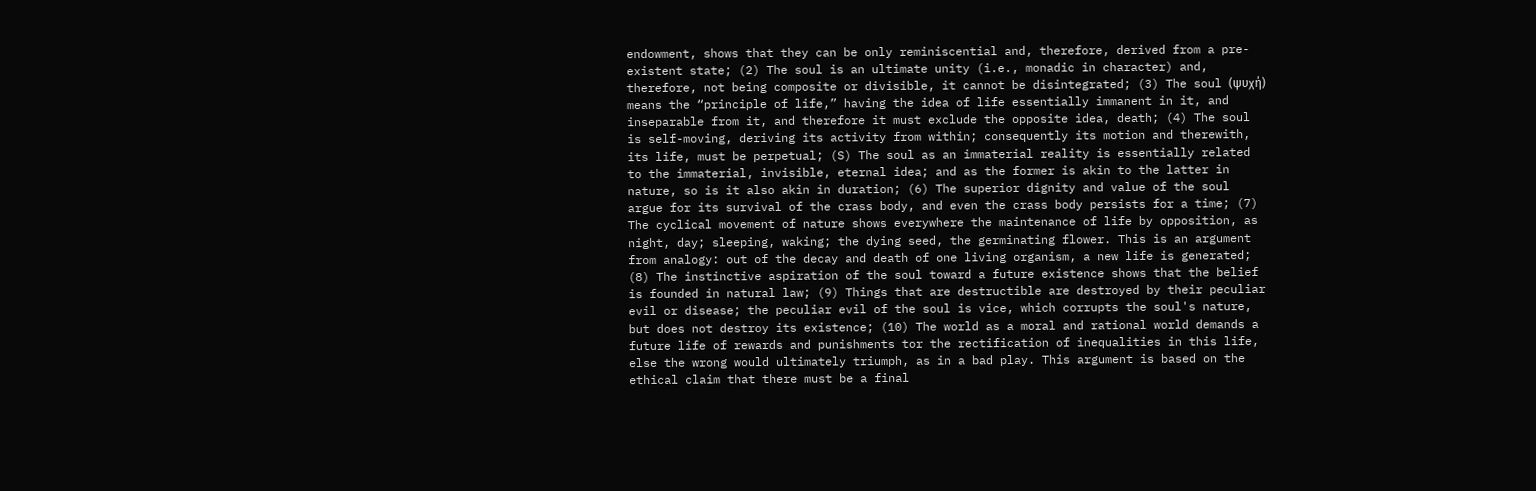endowment, shows that they can be only reminiscential and, therefore, derived from a pre-existent state; (2) The soul is an ultimate unity (i.e., monadic in character) and, therefore, not being composite or divisible, it cannot be disintegrated; (3) The soul (ψυχή) means the “principle of life,” having the idea of life essentially immanent in it, and inseparable from it, and therefore it must exclude the opposite idea, death; (4) The soul is self-moving, deriving its activity from within; consequently its motion and therewith, its life, must be perpetual; (S) The soul as an immaterial reality is essentially related to the immaterial, invisible, eternal idea; and as the former is akin to the latter in nature, so is it also akin in duration; (6) The superior dignity and value of the soul argue for its survival of the crass body, and even the crass body persists for a time; (7) The cyclical movement of nature shows everywhere the maintenance of life by opposition, as night, day; sleeping, waking; the dying seed, the germinating flower. This is an argument from analogy: out of the decay and death of one living organism, a new life is generated; (8) The instinctive aspiration of the soul toward a future existence shows that the belief is founded in natural law; (9) Things that are destructible are destroyed by their peculiar evil or disease; the peculiar evil of the soul is vice, which corrupts the soul's nature, but does not destroy its existence; (10) The world as a moral and rational world demands a future life of rewards and punishments tor the rectification of inequalities in this life, else the wrong would ultimately triumph, as in a bad play. This argument is based on the ethical claim that there must be a final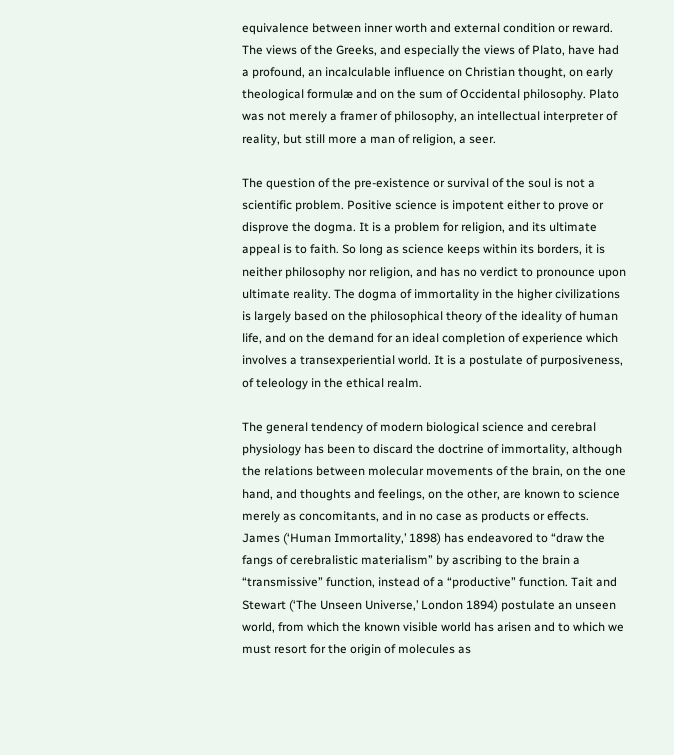equivalence between inner worth and external condition or reward. The views of the Greeks, and especially the views of Plato, have had a profound, an incalculable influence on Christian thought, on early theological formulæ and on the sum of Occidental philosophy. Plato was not merely a framer of philosophy, an intellectual interpreter of reality, but still more a man of religion, a seer.

The question of the pre-existence or survival of the soul is not a scientific problem. Positive science is impotent either to prove or disprove the dogma. It is a problem for religion, and its ultimate appeal is to faith. So long as science keeps within its borders, it is neither philosophy nor religion, and has no verdict to pronounce upon ultimate reality. The dogma of immortality in the higher civilizations is largely based on the philosophical theory of the ideality of human life, and on the demand for an ideal completion of experience which involves a transexperiential world. It is a postulate of purposiveness, of teleology in the ethical realm.

The general tendency of modern biological science and cerebral physiology has been to discard the doctrine of immortality, although the relations between molecular movements of the brain, on the one hand, and thoughts and feelings, on the other, are known to science merely as concomitants, and in no case as products or effects. James (‘Human Immortality,’ 1898) has endeavored to “draw the fangs of cerebralistic materialism” by ascribing to the brain a “transmissive” function, instead of a “productive” function. Tait and Stewart (‘The Unseen Universe,’ London 1894) postulate an unseen world, from which the known visible world has arisen and to which we must resort for the origin of molecules as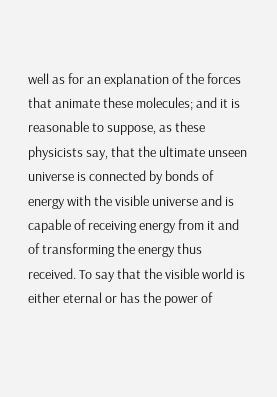well as for an explanation of the forces that animate these molecules; and it is reasonable to suppose, as these physicists say, that the ultimate unseen universe is connected by bonds of energy with the visible universe and is capable of receiving energy from it and of transforming the energy thus received. To say that the visible world is either eternal or has the power of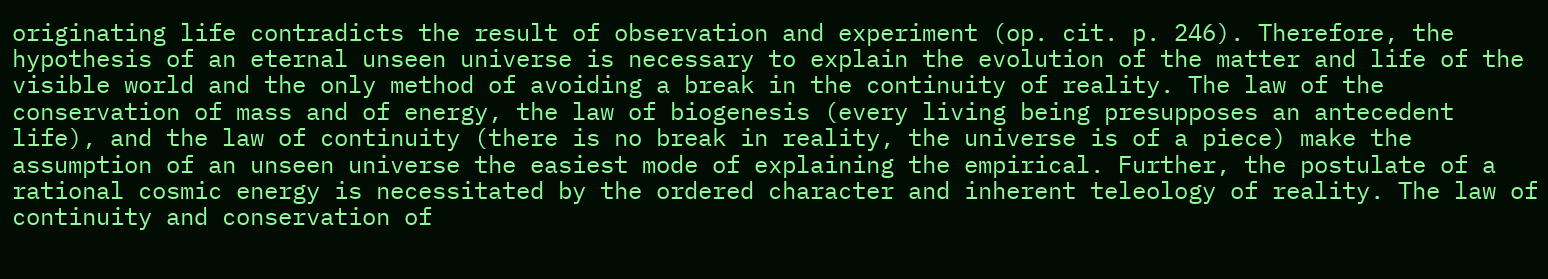originating life contradicts the result of observation and experiment (op. cit. p. 246). Therefore, the hypothesis of an eternal unseen universe is necessary to explain the evolution of the matter and life of the visible world and the only method of avoiding a break in the continuity of reality. The law of the conservation of mass and of energy, the law of biogenesis (every living being presupposes an antecedent life), and the law of continuity (there is no break in reality, the universe is of a piece) make the assumption of an unseen universe the easiest mode of explaining the empirical. Further, the postulate of a rational cosmic energy is necessitated by the ordered character and inherent teleology of reality. The law of continuity and conservation of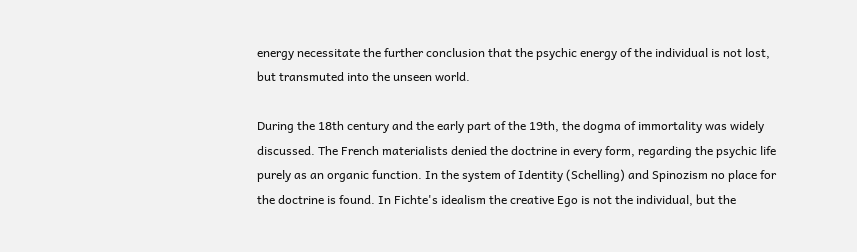energy necessitate the further conclusion that the psychic energy of the individual is not lost, but transmuted into the unseen world.

During the 18th century and the early part of the 19th, the dogma of immortality was widely discussed. The French materialists denied the doctrine in every form, regarding the psychic life purely as an organic function. In the system of Identity (Schelling) and Spinozism no place for the doctrine is found. In Fichte's idealism the creative Ego is not the individual, but the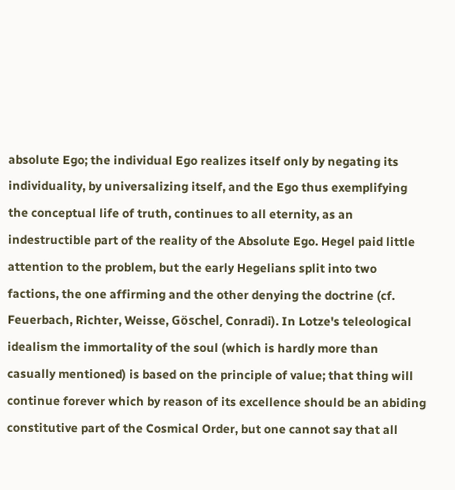absolute Ego; the individual Ego realizes itself only by negating its individuality, by universalizing itself, and the Ego thus exemplifying the conceptual life of truth, continues to all eternity, as an indestructible part of the reality of the Absolute Ego. Hegel paid little attention to the problem, but the early Hegelians split into two factions, the one affirming and the other denying the doctrine (cf. Feuerbach, Richter, Weisse, Göschel, Conradi). In Lotze's teleological idealism the immortality of the soul (which is hardly more than casually mentioned) is based on the principle of value; that thing will continue forever which by reason of its excellence should be an abiding constitutive part of the Cosmical Order, but one cannot say that all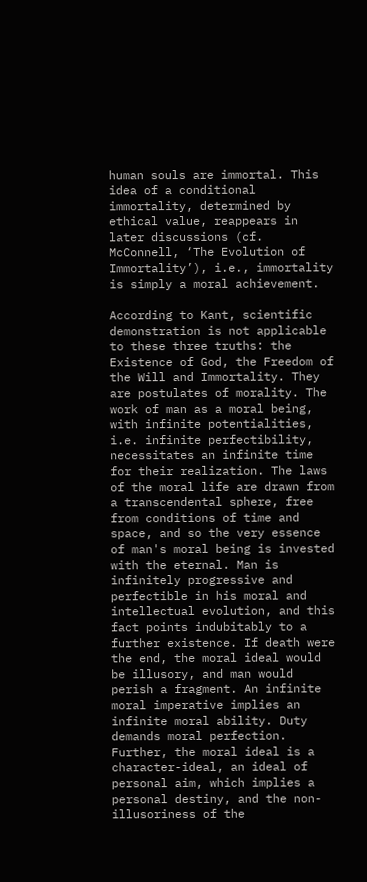human souls are immortal. This idea of a conditional immortality, determined by ethical value, reappears in later discussions (cf. McConnell, ‘The Evolution of Immortality’), i.e., immortality is simply a moral achievement.

According to Kant, scientific demonstration is not applicable to these three truths: the Existence of God, the Freedom of the Will and Immortality. They are postulates of morality. The work of man as a moral being, with infinite potentialities, i.e. infinite perfectibility, necessitates an infinite time for their realization. The laws of the moral life are drawn from a transcendental sphere, free from conditions of time and space, and so the very essence of man's moral being is invested with the eternal. Man is infinitely progressive and perfectible in his moral and intellectual evolution, and this fact points indubitably to a further existence. If death were the end, the moral ideal would be illusory, and man would perish a fragment. An infinite moral imperative implies an infinite moral ability. Duty demands moral perfection. Further, the moral ideal is a character-ideal, an ideal of personal aim, which implies a personal destiny, and the non-illusoriness of the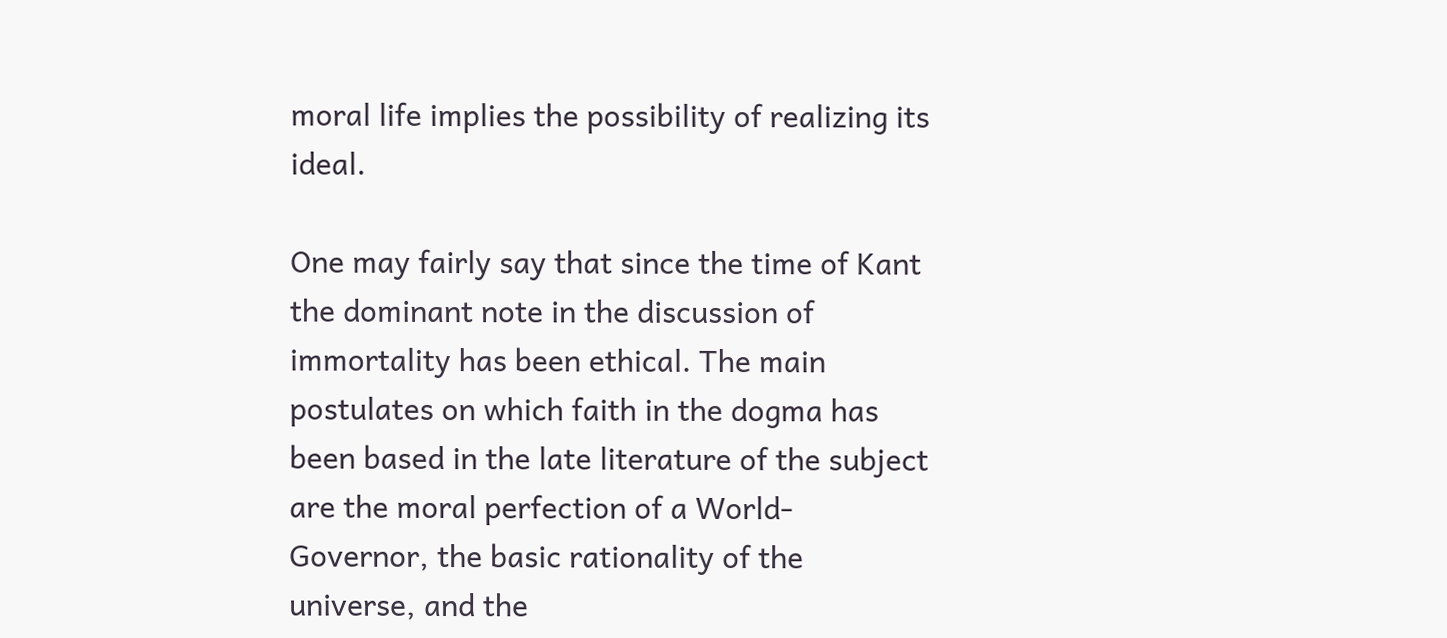moral life implies the possibility of realizing its ideal.

One may fairly say that since the time of Kant the dominant note in the discussion of immortality has been ethical. The main postulates on which faith in the dogma has been based in the late literature of the subject are the moral perfection of a World-Governor, the basic rationality of the universe, and the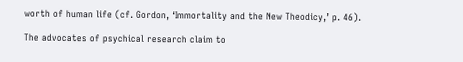worth of human life (cf. Gordon, ‘Immortality and the New Theodicy,’ p. 46).

The advocates of psychical research claim to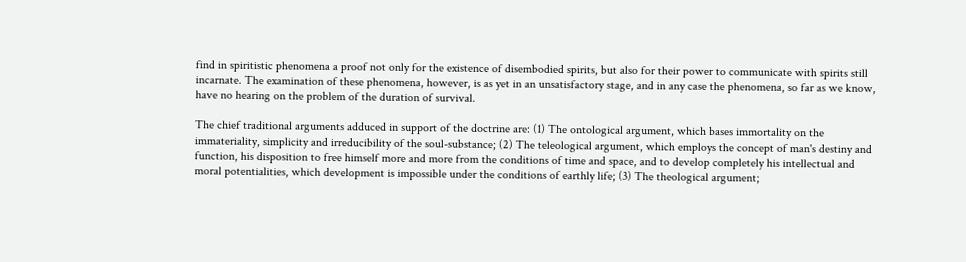find in spiritistic phenomena a proof not only for the existence of disembodied spirits, but also for their power to communicate with spirits still incarnate. The examination of these phenomena, however, is as yet in an unsatisfactory stage, and in any case the phenomena, so far as we know, have no hearing on the problem of the duration of survival.

The chief traditional arguments adduced in support of the doctrine are: (1) The ontological argument, which bases immortality on the immateriality, simplicity and irreducibility of the soul-substance; (2) The teleological argument, which employs the concept of man's destiny and function, his disposition to free himself more and more from the conditions of time and space, and to develop completely his intellectual and moral potentialities, which development is impossible under the conditions of earthly life; (3) The theological argument;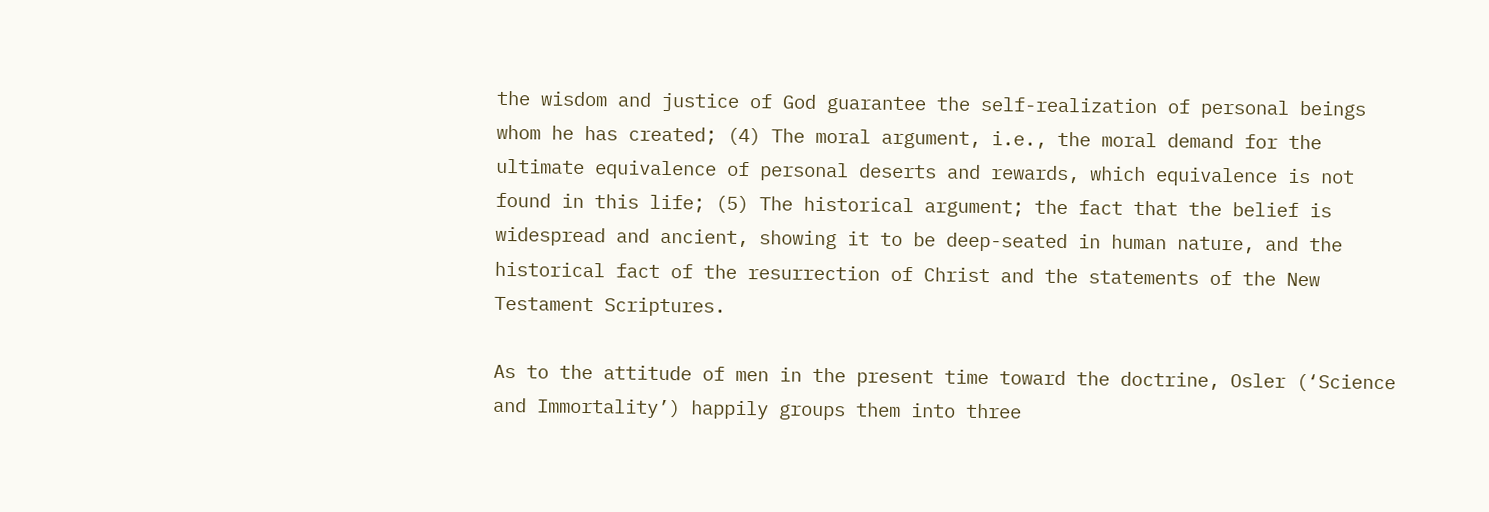the wisdom and justice of God guarantee the self-realization of personal beings whom he has created; (4) The moral argument, i.e., the moral demand for the ultimate equivalence of personal deserts and rewards, which equivalence is not found in this life; (5) The historical argument; the fact that the belief is widespread and ancient, showing it to be deep-seated in human nature, and the historical fact of the resurrection of Christ and the statements of the New Testament Scriptures.

As to the attitude of men in the present time toward the doctrine, Osler (‘Science and Immortality’) happily groups them into three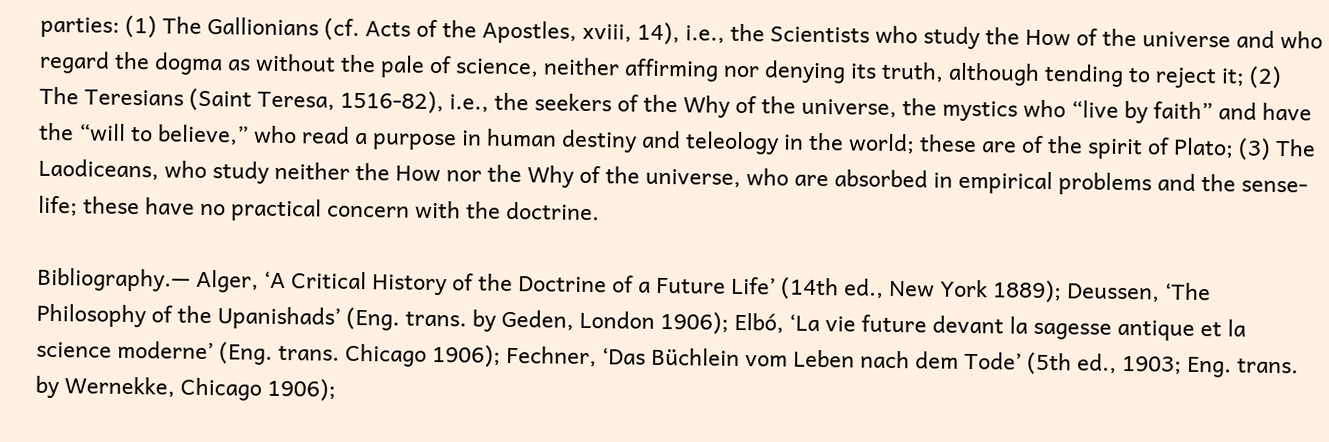parties: (1) The Gallionians (cf. Acts of the Apostles, xviii, 14), i.e., the Scientists who study the How of the universe and who regard the dogma as without the pale of science, neither affirming nor denying its truth, although tending to reject it; (2) The Teresians (Saint Teresa, 1516-82), i.e., the seekers of the Why of the universe, the mystics who “live by faith” and have the “will to believe,” who read a purpose in human destiny and teleology in the world; these are of the spirit of Plato; (3) The Laodiceans, who study neither the How nor the Why of the universe, who are absorbed in empirical problems and the sense-life; these have no practical concern with the doctrine.

Bibliography.— Alger, ‘A Critical History of the Doctrine of a Future Life’ (14th ed., New York 1889); Deussen, ‘The Philosophy of the Upanishads’ (Eng. trans. by Geden, London 1906); Elbó, ‘La vie future devant la sagesse antique et la science moderne’ (Eng. trans. Chicago 1906); Fechner, ‘Das Büchlein vom Leben nach dem Tode’ (5th ed., 1903; Eng. trans. by Wernekke, Chicago 1906);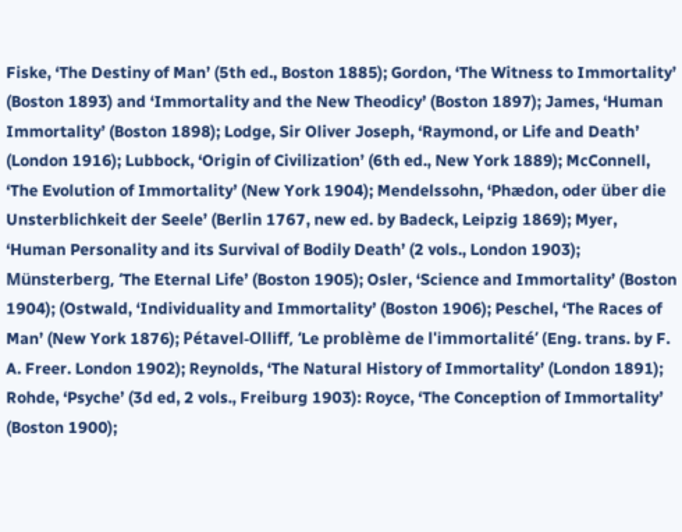Fiske, ‘The Destiny of Man’ (5th ed., Boston 1885); Gordon, ‘The Witness to Immortality’ (Boston 1893) and ‘Immortality and the New Theodicy’ (Boston 1897); James, ‘Human Immortality’ (Boston 1898); Lodge, Sir Oliver Joseph, ‘Raymond, or Life and Death’ (London 1916); Lubbock, ‘Origin of Civilization’ (6th ed., New York 1889); McConnell, ‘The Evolution of Immortality’ (New York 1904); Mendelssohn, ‘Phædon, oder über die Unsterblichkeit der Seele’ (Berlin 1767, new ed. by Badeck, Leipzig 1869); Myer, ‘Human Personality and its Survival of Bodily Death’ (2 vols., London 1903); Münsterberg, ‘The Eternal Life’ (Boston 1905); Osler, ‘Science and Immortality’ (Boston 1904); (Ostwald, ‘Individuality and Immortality’ (Boston 1906); Peschel, ‘The Races of Man’ (New York 1876); Pétavel-Olliff, ‘Le problème de l'immortalité’ (Eng. trans. by F. A. Freer. London 1902); Reynolds, ‘The Natural History of Immortality’ (London 1891); Rohde, ‘Psyche’ (3d ed, 2 vols., Freiburg 1903): Royce, ‘The Conception of Immortality’ (Boston 1900);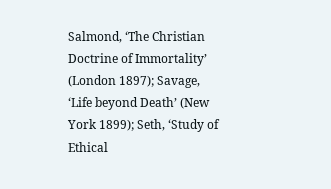Salmond, ‘The Christian Doctrine of Immortality’ (London 1897); Savage, ‘Life beyond Death’ (New York 1899); Seth, ‘Study of Ethical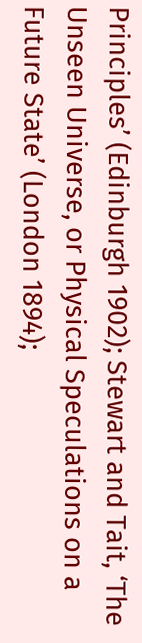Principles’ (Edinburgh 1902); Stewart and Tait, ‘The Unseen Universe, or Physical Speculations on a Future State’ (London 1894);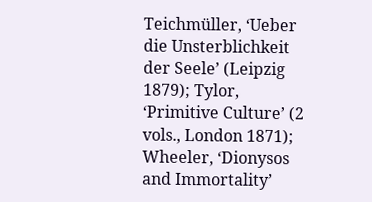Teichmüller, ‘Ueber die Unsterblichkeit der Seele’ (Leipzig 1879); Tylor, ‘Primitive Culture’ (2 vols., London 1871); Wheeler, ‘Dionysos and Immortality’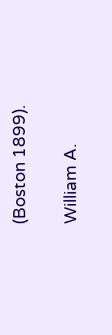(Boston 1899).

William A.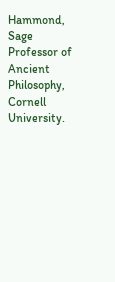Hammond,
Sage Professor of Ancient Philosophy, Cornell University.